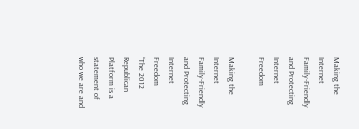Making the Internet Family-Friendly and Protecting Internet Freedom

Making the Internet Family-Friendly and Protecting Internet Freedom
“The 2012 Republican Platform is a statement of who we are and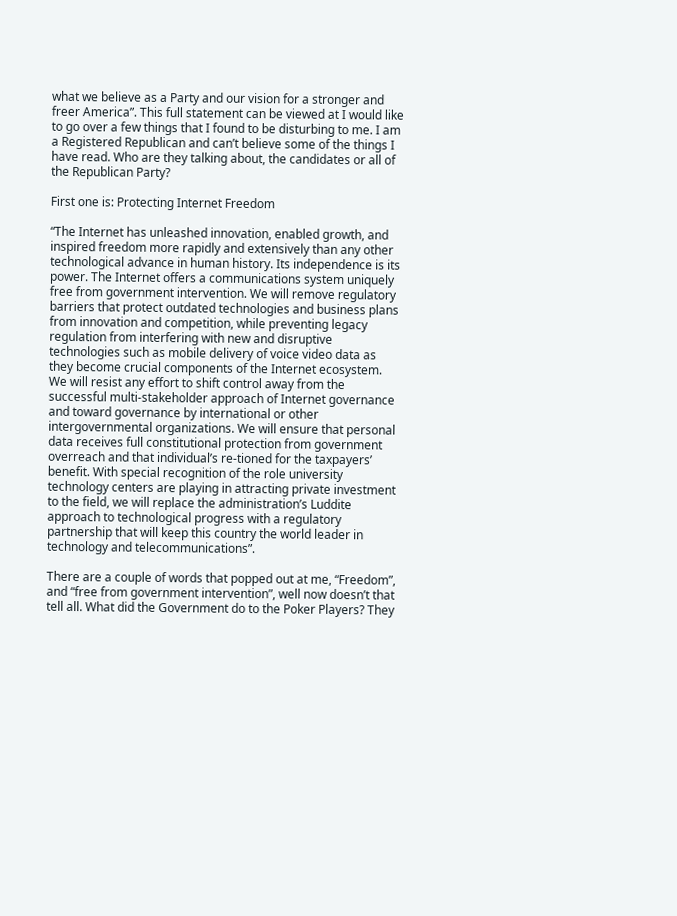what we believe as a Party and our vision for a stronger and freer America”. This full statement can be viewed at I would like to go over a few things that I found to be disturbing to me. I am a Registered Republican and can’t believe some of the things I have read. Who are they talking about, the candidates or all of the Republican Party?

First one is: Protecting Internet Freedom

“The Internet has unleashed innovation, enabled growth, and inspired freedom more rapidly and extensively than any other technological advance in human history. Its independence is its power. The Internet offers a communications system uniquely free from government intervention. We will remove regulatory barriers that protect outdated technologies and business plans from innovation and competition, while preventing legacy regulation from interfering with new and disruptive technologies such as mobile delivery of voice video data as they become crucial components of the Internet ecosystem. We will resist any effort to shift control away from the successful multi-stakeholder approach of Internet governance and toward governance by international or other intergovernmental organizations. We will ensure that personal data receives full constitutional protection from government overreach and that individual’s re-tioned for the taxpayers’ benefit. With special recognition of the role university technology centers are playing in attracting private investment to the field, we will replace the administration’s Luddite approach to technological progress with a regulatory partnership that will keep this country the world leader in technology and telecommunications”.

There are a couple of words that popped out at me, “Freedom”, and “free from government intervention”, well now doesn’t that tell all. What did the Government do to the Poker Players? They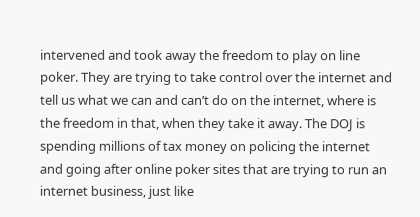intervened and took away the freedom to play on line poker. They are trying to take control over the internet and tell us what we can and can’t do on the internet, where is the freedom in that, when they take it away. The DOJ is spending millions of tax money on policing the internet and going after online poker sites that are trying to run an internet business, just like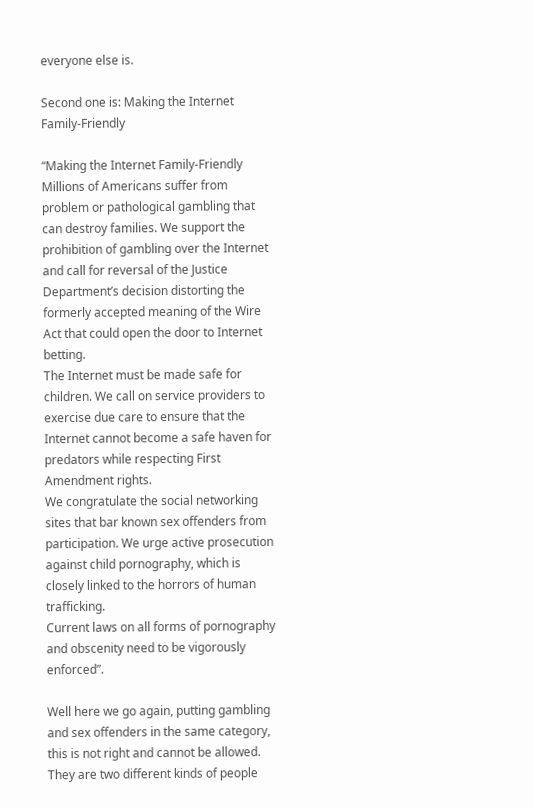everyone else is.

Second one is: Making the Internet Family-Friendly

“Making the Internet Family-Friendly Millions of Americans suffer from problem or pathological gambling that can destroy families. We support the prohibition of gambling over the Internet and call for reversal of the Justice Department’s decision distorting the formerly accepted meaning of the Wire Act that could open the door to Internet betting.
The Internet must be made safe for children. We call on service providers to exercise due care to ensure that the Internet cannot become a safe haven for predators while respecting First Amendment rights.
We congratulate the social networking sites that bar known sex offenders from participation. We urge active prosecution against child pornography, which is closely linked to the horrors of human trafficking.
Current laws on all forms of pornography and obscenity need to be vigorously enforced”.

Well here we go again, putting gambling and sex offenders in the same category, this is not right and cannot be allowed. They are two different kinds of people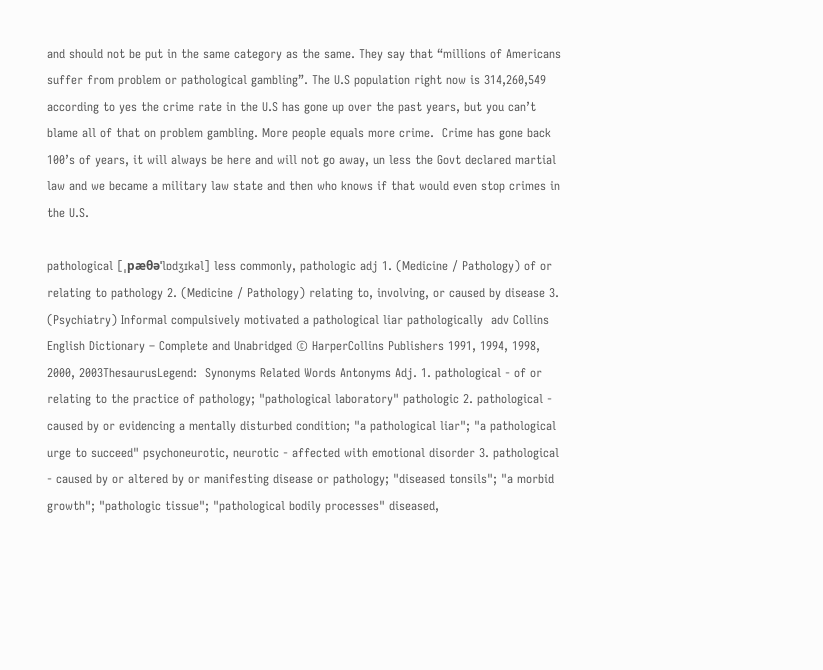and should not be put in the same category as the same. They say that “millions of Americans suffer from problem or pathological gambling”. The U.S population right now is 314,260,549 according to yes the crime rate in the U.S has gone up over the past years, but you can’t blame all of that on problem gambling. More people equals more crime.  Crime has gone back 100’s of years, it will always be here and will not go away, un less the Govt declared martial law and we became a military law state and then who knows if that would even stop crimes in the U.S.

pathological [ˌpæθəˈlɒdʒɪkəl] less commonly, pathologic adj 1. (Medicine / Pathology) of or relating to pathology 2. (Medicine / Pathology) relating to, involving, or caused by disease 3. (Psychiatry) Informal compulsively motivated a pathological liar pathologically  adv Collins English Dictionary – Complete and Unabridged © HarperCollins Publishers 1991, 1994, 1998, 2000, 2003ThesaurusLegend:  Synonyms Related Words Antonyms Adj. 1. pathological - of or relating to the practice of pathology; "pathological laboratory" pathologic 2. pathological - caused by or evidencing a mentally disturbed condition; "a pathological liar"; "a pathological urge to succeed" psychoneurotic, neurotic - affected with emotional disorder 3. pathological - caused by or altered by or manifesting disease or pathology; "diseased tonsils"; "a morbid growth"; "pathologic tissue"; "pathological bodily processes" diseased,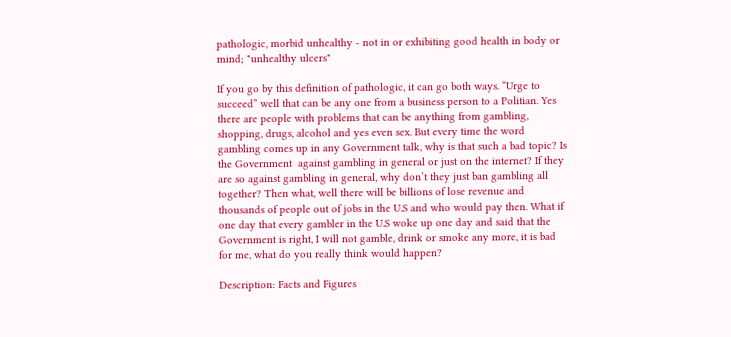pathologic, morbid unhealthy - not in or exhibiting good health in body or mind; "unhealthy ulcers"

If you go by this definition of pathologic, it can go both ways. “Urge to succeed” well that can be any one from a business person to a Politian. Yes there are people with problems that can be anything from gambling, shopping, drugs, alcohol and yes even sex. But every time the word gambling comes up in any Government talk, why is that such a bad topic? Is the Government  against gambling in general or just on the internet? If they are so against gambling in general, why don’t they just ban gambling all together? Then what, well there will be billions of lose revenue and thousands of people out of jobs in the U.S and who would pay then. What if one day that every gambler in the U.S woke up one day and said that the Government is right, I will not gamble, drink or smoke any more, it is bad for me, what do you really think would happen?

Description: Facts and Figures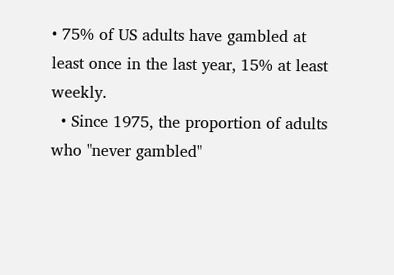• 75% of US adults have gambled at least once in the last year, 15% at least weekly.
  • Since 1975, the proportion of adults who "never gambled"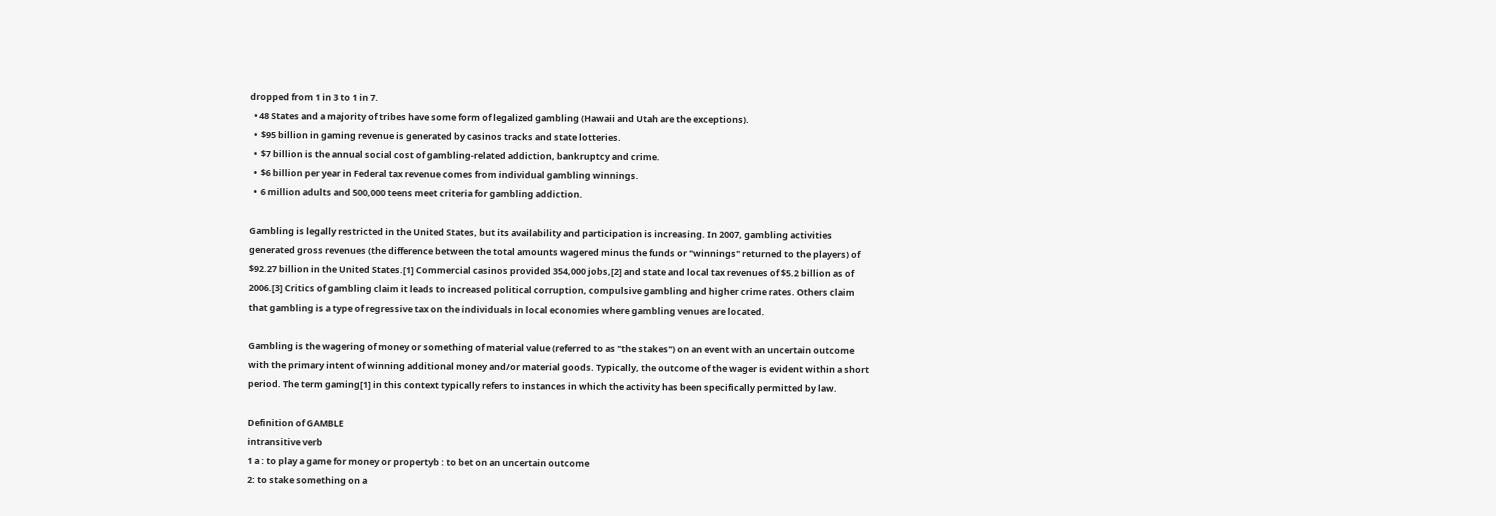dropped from 1 in 3 to 1 in 7.
  • 48 States and a majority of tribes have some form of legalized gambling (Hawaii and Utah are the exceptions).
  •  $95 billion in gaming revenue is generated by casinos tracks and state lotteries.
  •  $7 billion is the annual social cost of gambling-related addiction, bankruptcy and crime.
  •  $6 billion per year in Federal tax revenue comes from individual gambling winnings.
  •  6 million adults and 500,000 teens meet criteria for gambling addiction.

Gambling is legally restricted in the United States, but its availability and participation is increasing. In 2007, gambling activities generated gross revenues (the difference between the total amounts wagered minus the funds or "winnings" returned to the players) of $92.27 billion in the United States.[1] Commercial casinos provided 354,000 jobs,[2] and state and local tax revenues of $5.2 billion as of 2006.[3] Critics of gambling claim it leads to increased political corruption, compulsive gambling and higher crime rates. Others claim that gambling is a type of regressive tax on the individuals in local economies where gambling venues are located.

Gambling is the wagering of money or something of material value (referred to as "the stakes") on an event with an uncertain outcome with the primary intent of winning additional money and/or material goods. Typically, the outcome of the wager is evident within a short period. The term gaming[1] in this context typically refers to instances in which the activity has been specifically permitted by law.

Definition of GAMBLE
intransitive verb
1 a : to play a game for money or propertyb : to bet on an uncertain outcome
2: to stake something on a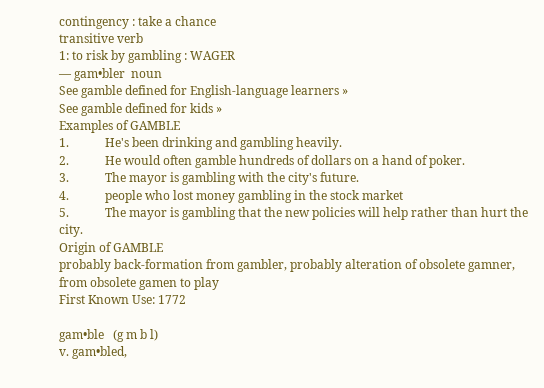contingency : take a chance
transitive verb
1: to risk by gambling : WAGER
— gam•bler  noun
See gamble defined for English-language learners »
See gamble defined for kids »
Examples of GAMBLE
1.            He's been drinking and gambling heavily.
2.            He would often gamble hundreds of dollars on a hand of poker.
3.            The mayor is gambling with the city's future.
4.            people who lost money gambling in the stock market
5.            The mayor is gambling that the new policies will help rather than hurt the city.
Origin of GAMBLE
probably back-formation from gambler, probably alteration of obsolete gamner, from obsolete gamen to play
First Known Use: 1772

gam•ble   (g m b l)
v. gam•bled,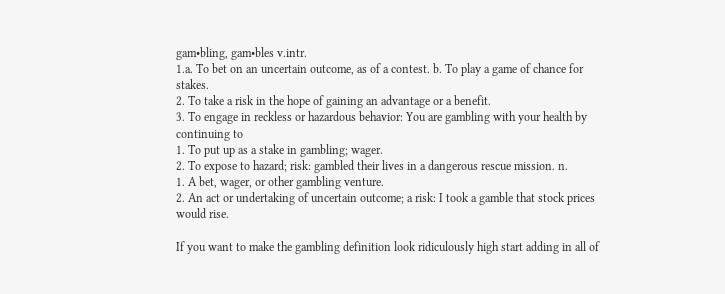gam•bling, gam•bles v.intr.
1.a. To bet on an uncertain outcome, as of a contest. b. To play a game of chance for stakes.
2. To take a risk in the hope of gaining an advantage or a benefit.
3. To engage in reckless or hazardous behavior: You are gambling with your health by continuing to
1. To put up as a stake in gambling; wager.
2. To expose to hazard; risk: gambled their lives in a dangerous rescue mission. n.
1. A bet, wager, or other gambling venture.
2. An act or undertaking of uncertain outcome; a risk: I took a gamble that stock prices would rise.

If you want to make the gambling definition look ridiculously high start adding in all of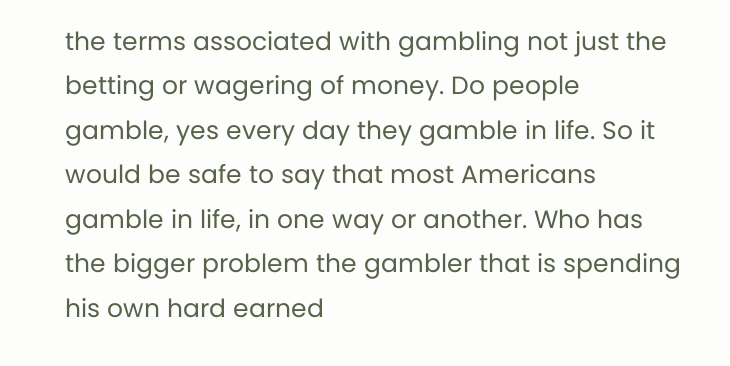the terms associated with gambling not just the betting or wagering of money. Do people gamble, yes every day they gamble in life. So it would be safe to say that most Americans gamble in life, in one way or another. Who has the bigger problem the gambler that is spending his own hard earned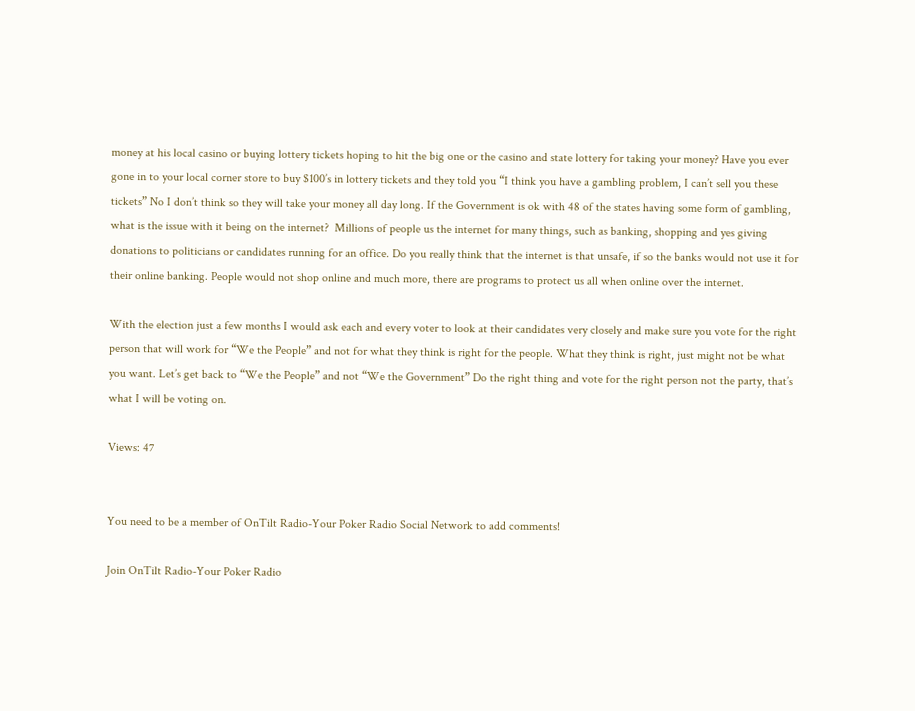money at his local casino or buying lottery tickets hoping to hit the big one or the casino and state lottery for taking your money? Have you ever gone in to your local corner store to buy $100’s in lottery tickets and they told you “I think you have a gambling problem, I can’t sell you these tickets” No I don’t think so they will take your money all day long. If the Government is ok with 48 of the states having some form of gambling, what is the issue with it being on the internet?  Millions of people us the internet for many things, such as banking, shopping and yes giving donations to politicians or candidates running for an office. Do you really think that the internet is that unsafe, if so the banks would not use it for their online banking. People would not shop online and much more, there are programs to protect us all when online over the internet.

With the election just a few months I would ask each and every voter to look at their candidates very closely and make sure you vote for the right person that will work for “We the People” and not for what they think is right for the people. What they think is right, just might not be what you want. Let’s get back to “We the People” and not “We the Government” Do the right thing and vote for the right person not the party, that’s what I will be voting on.

Views: 47


You need to be a member of OnTilt Radio-Your Poker Radio Social Network to add comments!

Join OnTilt Radio-Your Poker Radio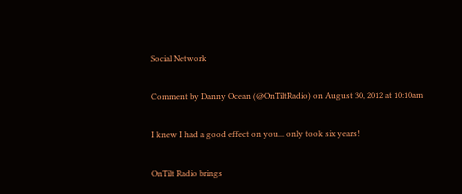Social Network

Comment by Danny Ocean (@OnTiltRadio) on August 30, 2012 at 10:10am

I knew I had a good effect on you... only took six years!

OnTilt Radio brings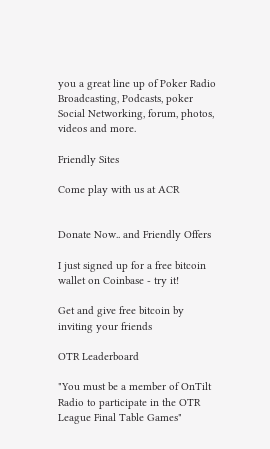you a great line up of Poker Radio Broadcasting, Podcasts, poker Social Networking, forum, photos, videos and more.

Friendly Sites

Come play with us at ACR


Donate Now.. and Friendly Offers

I just signed up for a free bitcoin wallet on Coinbase - try it!

Get and give free bitcoin by inviting your friends

OTR Leaderboard

"You must be a member of OnTilt Radio to participate in the OTR League Final Table Games"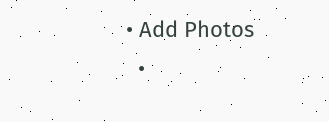• Add Photos
  •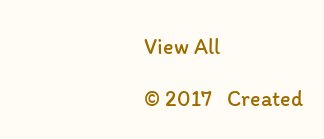View All

© 2017   Created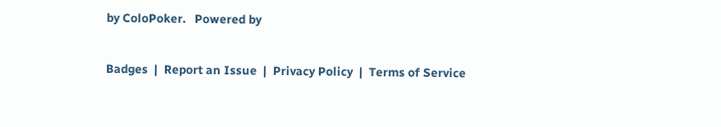by ColoPoker.   Powered by

Badges  |  Report an Issue  |  Privacy Policy  |  Terms of Service